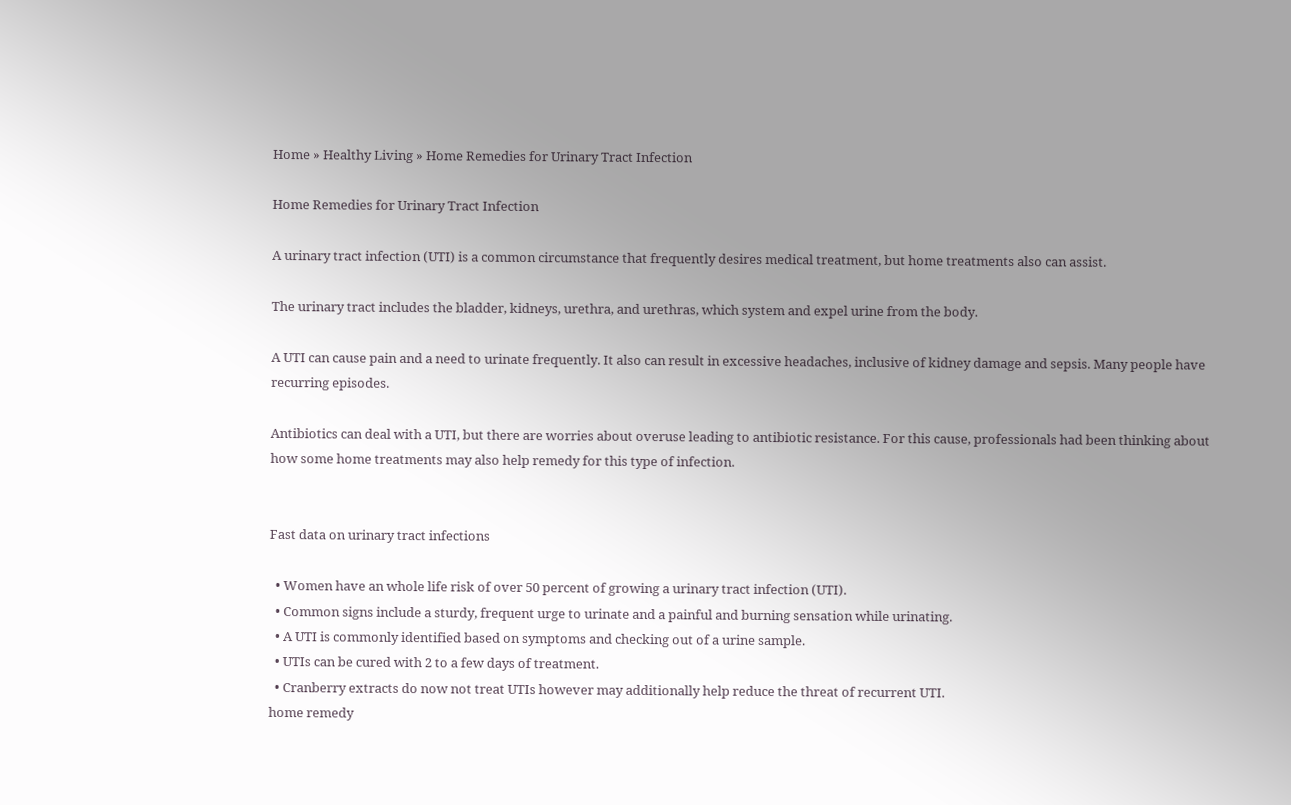Home » Healthy Living » Home Remedies for Urinary Tract Infection

Home Remedies for Urinary Tract Infection

A urinary tract infection (UTI) is a common circumstance that frequently desires medical treatment, but home treatments also can assist.

The urinary tract includes the bladder, kidneys, urethra, and urethras, which system and expel urine from the body.

A UTI can cause pain and a need to urinate frequently. It also can result in excessive headaches, inclusive of kidney damage and sepsis. Many people have recurring episodes.

Antibiotics can deal with a UTI, but there are worries about overuse leading to antibiotic resistance. For this cause, professionals had been thinking about how some home treatments may also help remedy for this type of infection.


Fast data on urinary tract infections

  • Women have an whole life risk of over 50 percent of growing a urinary tract infection (UTI).
  • Common signs include a sturdy, frequent urge to urinate and a painful and burning sensation while urinating.
  • A UTI is commonly identified based on symptoms and checking out of a urine sample.
  • UTIs can be cured with 2 to a few days of treatment.
  • Cranberry extracts do now not treat UTIs however may additionally help reduce the threat of recurrent UTI.
home remedy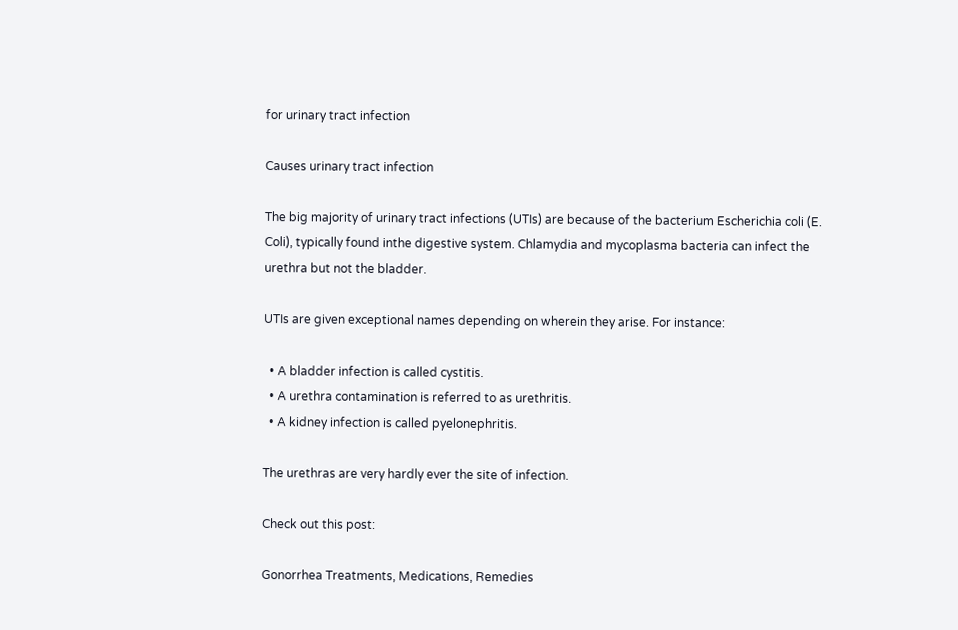for urinary tract infection

Causes urinary tract infection

The big majority of urinary tract infections (UTIs) are because of the bacterium Escherichia coli (E. Coli), typically found inthe digestive system. Chlamydia and mycoplasma bacteria can infect the urethra but not the bladder.

UTIs are given exceptional names depending on wherein they arise. For instance:

  • A bladder infection is called cystitis.
  • A urethra contamination is referred to as urethritis.
  • A kidney infection is called pyelonephritis.

The urethras are very hardly ever the site of infection.

Check out this post:

Gonorrhea Treatments, Medications, Remedies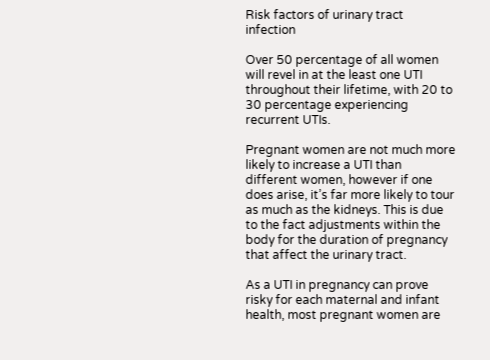Risk factors of urinary tract infection

Over 50 percentage of all women will revel in at the least one UTI throughout their lifetime, with 20 to 30 percentage experiencing recurrent UTIs.

Pregnant women are not much more likely to increase a UTI than different women, however if one does arise, it’s far more likely to tour as much as the kidneys. This is due to the fact adjustments within the body for the duration of pregnancy that affect the urinary tract.

As a UTI in pregnancy can prove risky for each maternal and infant health, most pregnant women are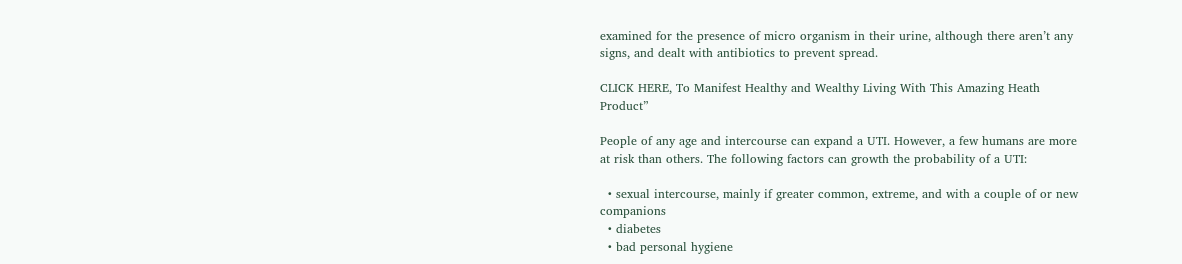examined for the presence of micro organism in their urine, although there aren’t any signs, and dealt with antibiotics to prevent spread.

CLICK HERE, To Manifest Healthy and Wealthy Living With This Amazing Heath Product”

People of any age and intercourse can expand a UTI. However, a few humans are more at risk than others. The following factors can growth the probability of a UTI:

  • sexual intercourse, mainly if greater common, extreme, and with a couple of or new companions
  • diabetes
  • bad personal hygiene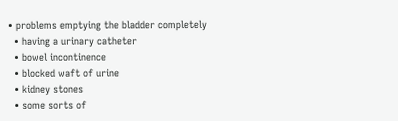• problems emptying the bladder completely
  • having a urinary catheter
  • bowel incontinence
  • blocked waft of urine
  • kidney stones
  • some sorts of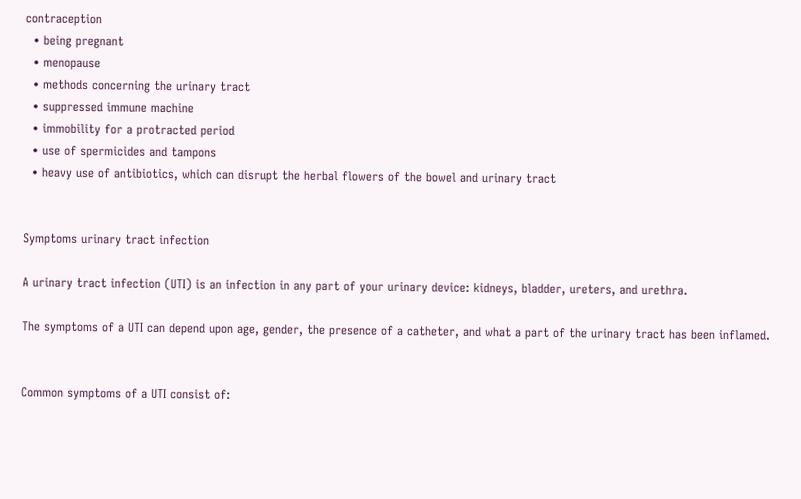contraception
  • being pregnant
  • menopause
  • methods concerning the urinary tract
  • suppressed immune machine
  • immobility for a protracted period
  • use of spermicides and tampons
  • heavy use of antibiotics, which can disrupt the herbal flowers of the bowel and urinary tract


Symptoms urinary tract infection

A urinary tract infection (UTI) is an infection in any part of your urinary device: kidneys, bladder, ureters, and urethra.

The symptoms of a UTI can depend upon age, gender, the presence of a catheter, and what a part of the urinary tract has been inflamed.


Common symptoms of a UTI consist of: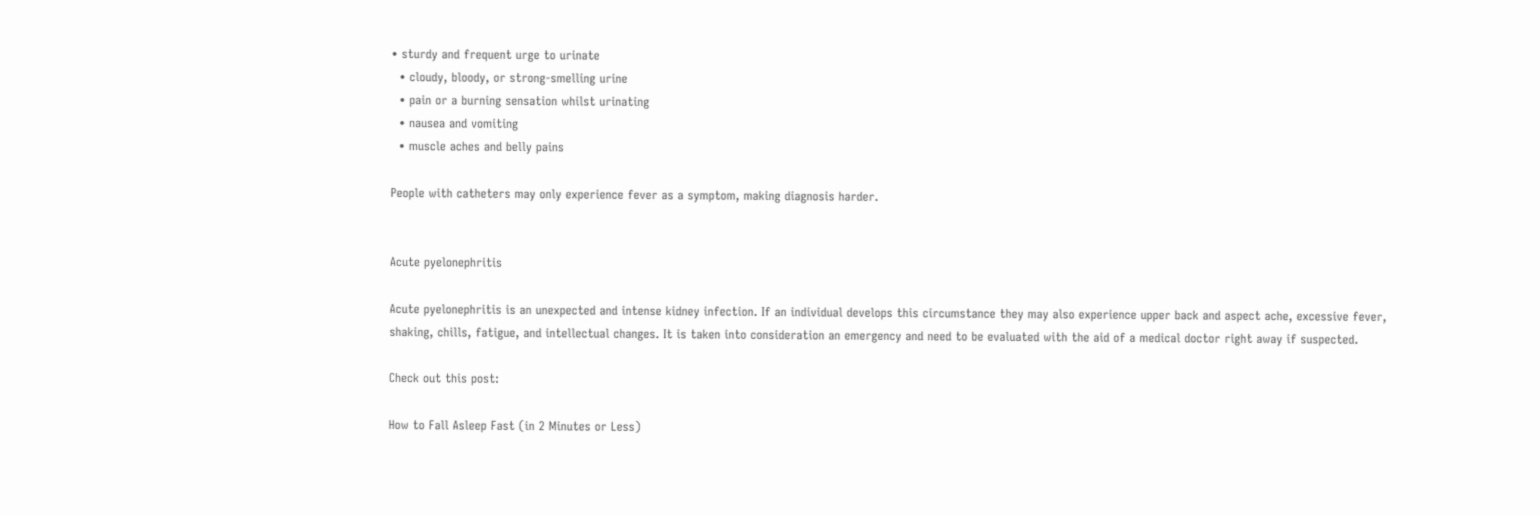• sturdy and frequent urge to urinate
  • cloudy, bloody, or strong-smelling urine
  • pain or a burning sensation whilst urinating
  • nausea and vomiting
  • muscle aches and belly pains

People with catheters may only experience fever as a symptom, making diagnosis harder.


Acute pyelonephritis

Acute pyelonephritis is an unexpected and intense kidney infection. If an individual develops this circumstance they may also experience upper back and aspect ache, excessive fever, shaking, chills, fatigue, and intellectual changes. It is taken into consideration an emergency and need to be evaluated with the aid of a medical doctor right away if suspected.

Check out this post:

How to Fall Asleep Fast (in 2 Minutes or Less)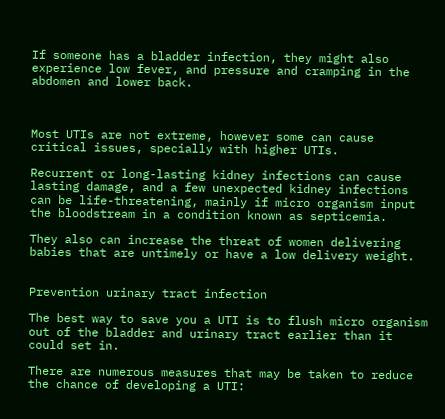If someone has a bladder infection, they might also experience low fever, and pressure and cramping in the abdomen and lower back.



Most UTIs are not extreme, however some can cause critical issues, specially with higher UTIs.

Recurrent or long-lasting kidney infections can cause lasting damage, and a few unexpected kidney infections can be life-threatening, mainly if micro organism input the bloodstream in a condition known as septicemia.

They also can increase the threat of women delivering babies that are untimely or have a low delivery weight.


Prevention urinary tract infection

The best way to save you a UTI is to flush micro organism out of the bladder and urinary tract earlier than it could set in.

There are numerous measures that may be taken to reduce the chance of developing a UTI: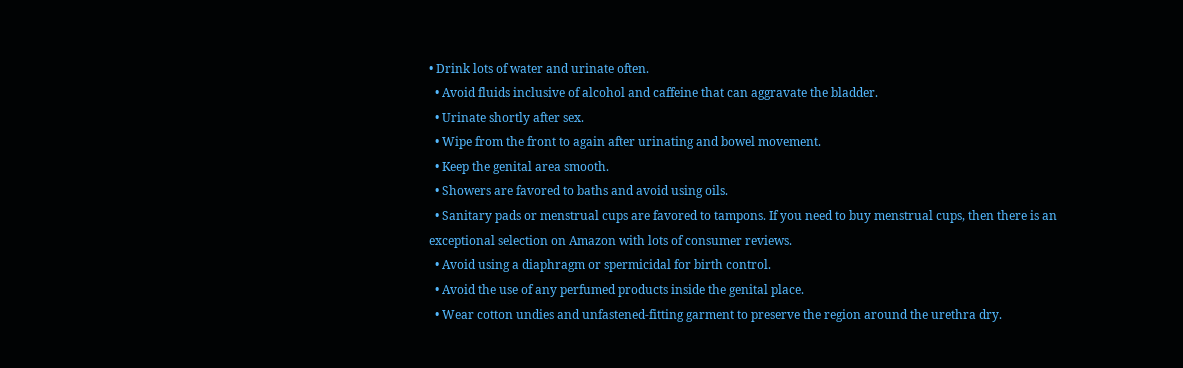• Drink lots of water and urinate often.
  • Avoid fluids inclusive of alcohol and caffeine that can aggravate the bladder.
  • Urinate shortly after sex.
  • Wipe from the front to again after urinating and bowel movement.
  • Keep the genital area smooth.
  • Showers are favored to baths and avoid using oils.
  • Sanitary pads or menstrual cups are favored to tampons. If you need to buy menstrual cups, then there is an exceptional selection on Amazon with lots of consumer reviews.
  • Avoid using a diaphragm or spermicidal for birth control.
  • Avoid the use of any perfumed products inside the genital place.
  • Wear cotton undies and unfastened-fitting garment to preserve the region around the urethra dry.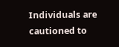Individuals are cautioned to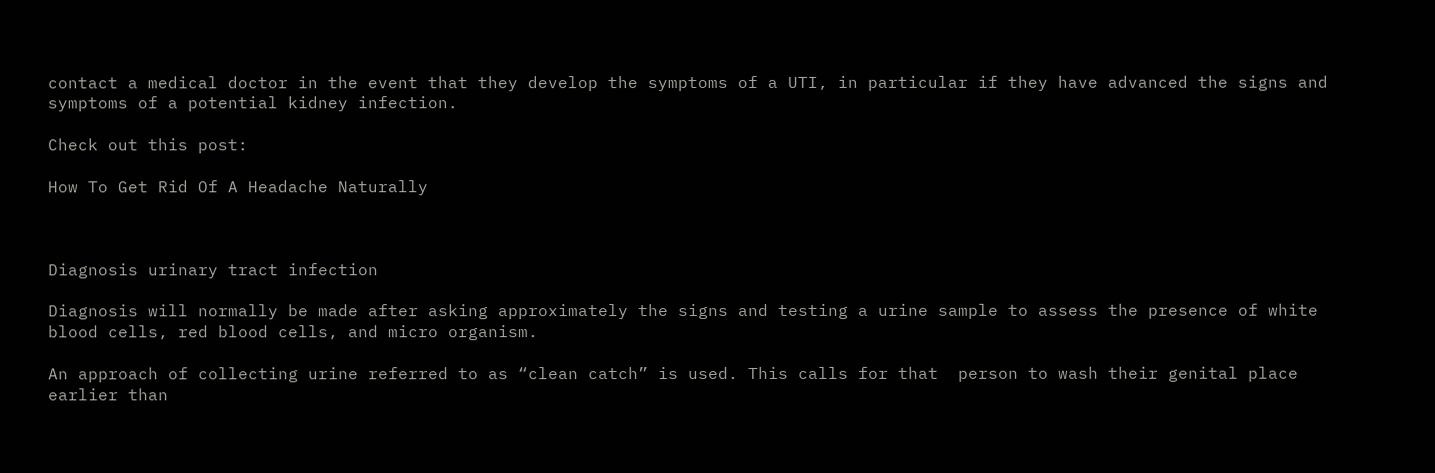contact a medical doctor in the event that they develop the symptoms of a UTI, in particular if they have advanced the signs and symptoms of a potential kidney infection.

Check out this post:

How To Get Rid Of A Headache Naturally



Diagnosis urinary tract infection

Diagnosis will normally be made after asking approximately the signs and testing a urine sample to assess the presence of white blood cells, red blood cells, and micro organism.

An approach of collecting urine referred to as “clean catch” is used. This calls for that  person to wash their genital place earlier than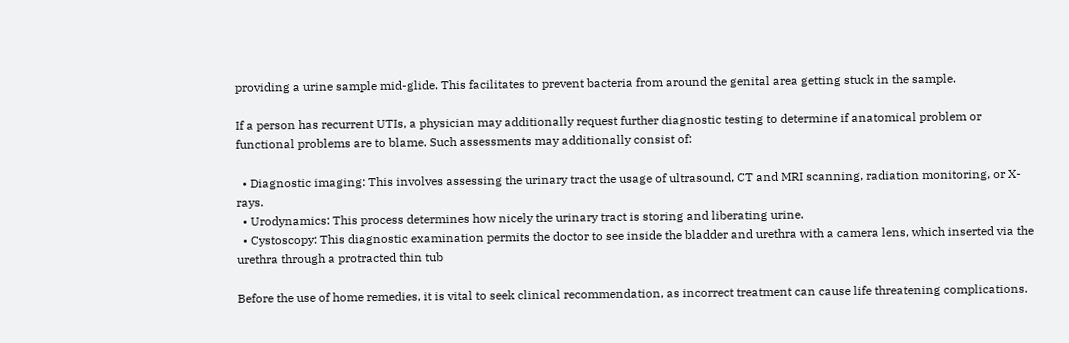providing a urine sample mid-glide. This facilitates to prevent bacteria from around the genital area getting stuck in the sample.

If a person has recurrent UTIs, a physician may additionally request further diagnostic testing to determine if anatomical problem or functional problems are to blame. Such assessments may additionally consist of:

  • Diagnostic imaging: This involves assessing the urinary tract the usage of ultrasound, CT and MRI scanning, radiation monitoring, or X-rays.
  • Urodynamics: This process determines how nicely the urinary tract is storing and liberating urine.
  • Cystoscopy: This diagnostic examination permits the doctor to see inside the bladder and urethra with a camera lens, which inserted via the urethra through a protracted thin tub

Before the use of home remedies, it is vital to seek clinical recommendation, as incorrect treatment can cause life threatening complications.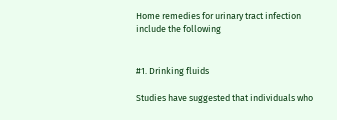Home remedies for urinary tract infection include the following


#1. Drinking fluids

Studies have suggested that individuals who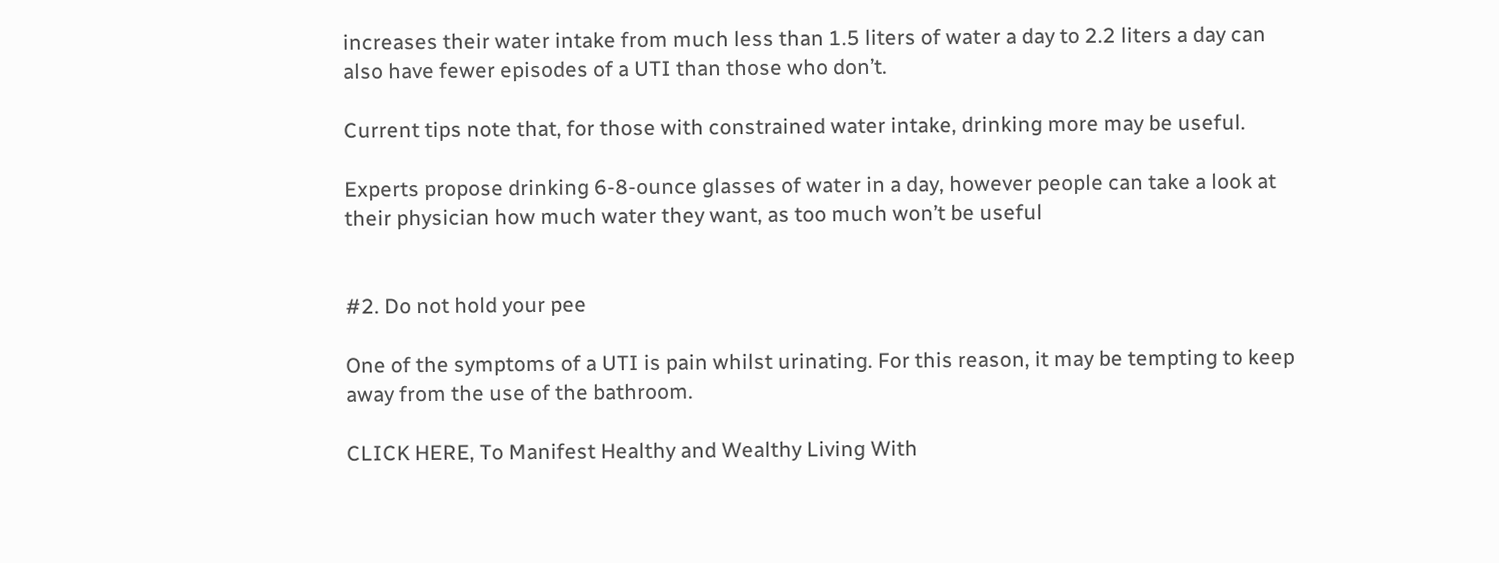increases their water intake from much less than 1.5 liters of water a day to 2.2 liters a day can also have fewer episodes of a UTI than those who don’t.

Current tips note that, for those with constrained water intake, drinking more may be useful.

Experts propose drinking 6-8-ounce glasses of water in a day, however people can take a look at their physician how much water they want, as too much won’t be useful


#2. Do not hold your pee

One of the symptoms of a UTI is pain whilst urinating. For this reason, it may be tempting to keep away from the use of the bathroom.

CLICK HERE, To Manifest Healthy and Wealthy Living With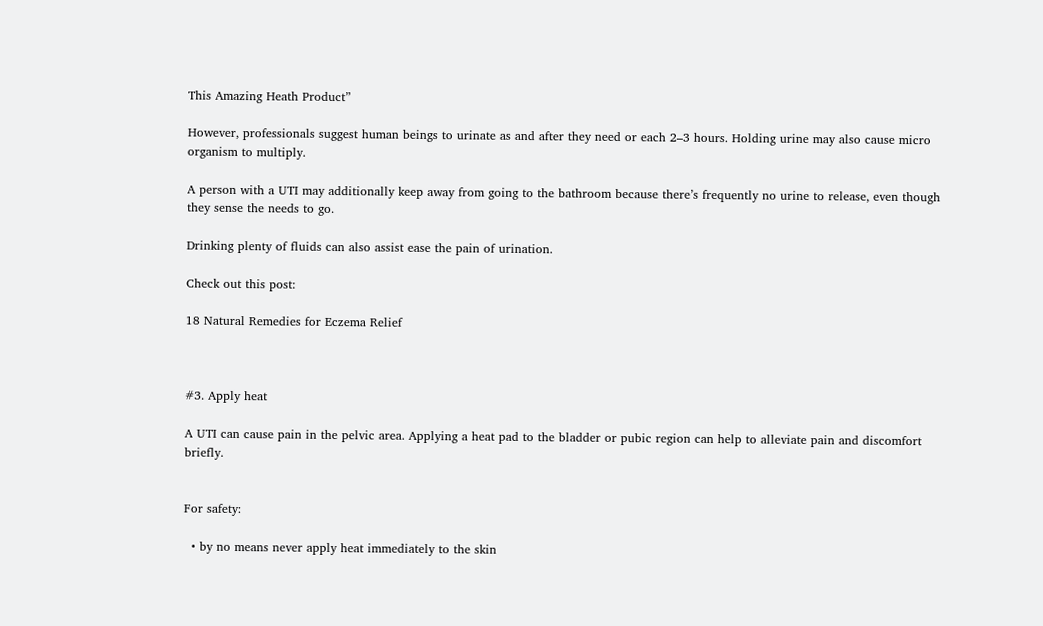This Amazing Heath Product”

However, professionals suggest human beings to urinate as and after they need or each 2–3 hours. Holding urine may also cause micro organism to multiply.

A person with a UTI may additionally keep away from going to the bathroom because there’s frequently no urine to release, even though they sense the needs to go.

Drinking plenty of fluids can also assist ease the pain of urination.

Check out this post:

18 Natural Remedies for Eczema Relief



#3. Apply heat

A UTI can cause pain in the pelvic area. Applying a heat pad to the bladder or pubic region can help to alleviate pain and discomfort briefly.


For safety:

  • by no means never apply heat immediately to the skin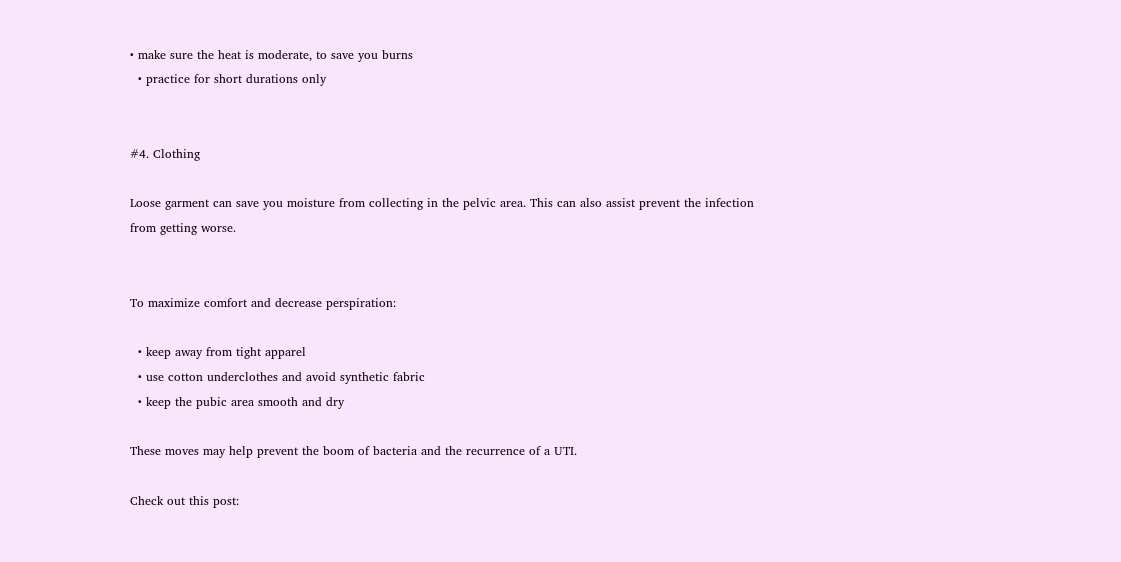• make sure the heat is moderate, to save you burns
  • practice for short durations only


#4. Clothing

Loose garment can save you moisture from collecting in the pelvic area. This can also assist prevent the infection from getting worse.


To maximize comfort and decrease perspiration:

  • keep away from tight apparel
  • use cotton underclothes and avoid synthetic fabric
  • keep the pubic area smooth and dry

These moves may help prevent the boom of bacteria and the recurrence of a UTI.

Check out this post: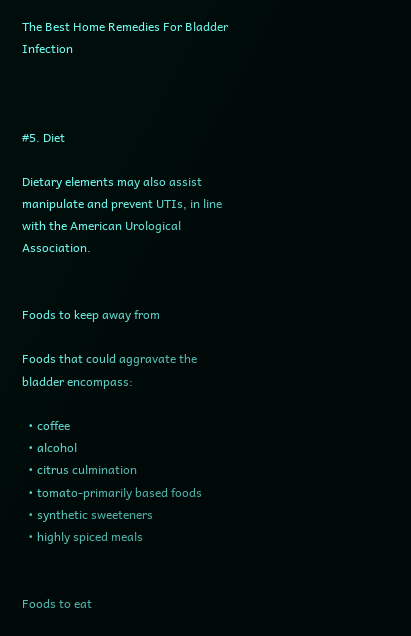The Best Home Remedies For Bladder Infection



#5. Diet

Dietary elements may also assist manipulate and prevent UTIs, in line with the American Urological Association.


Foods to keep away from

Foods that could aggravate the bladder encompass:

  • coffee
  • alcohol
  • citrus culmination
  • tomato-primarily based foods
  • synthetic sweeteners
  • highly spiced meals


Foods to eat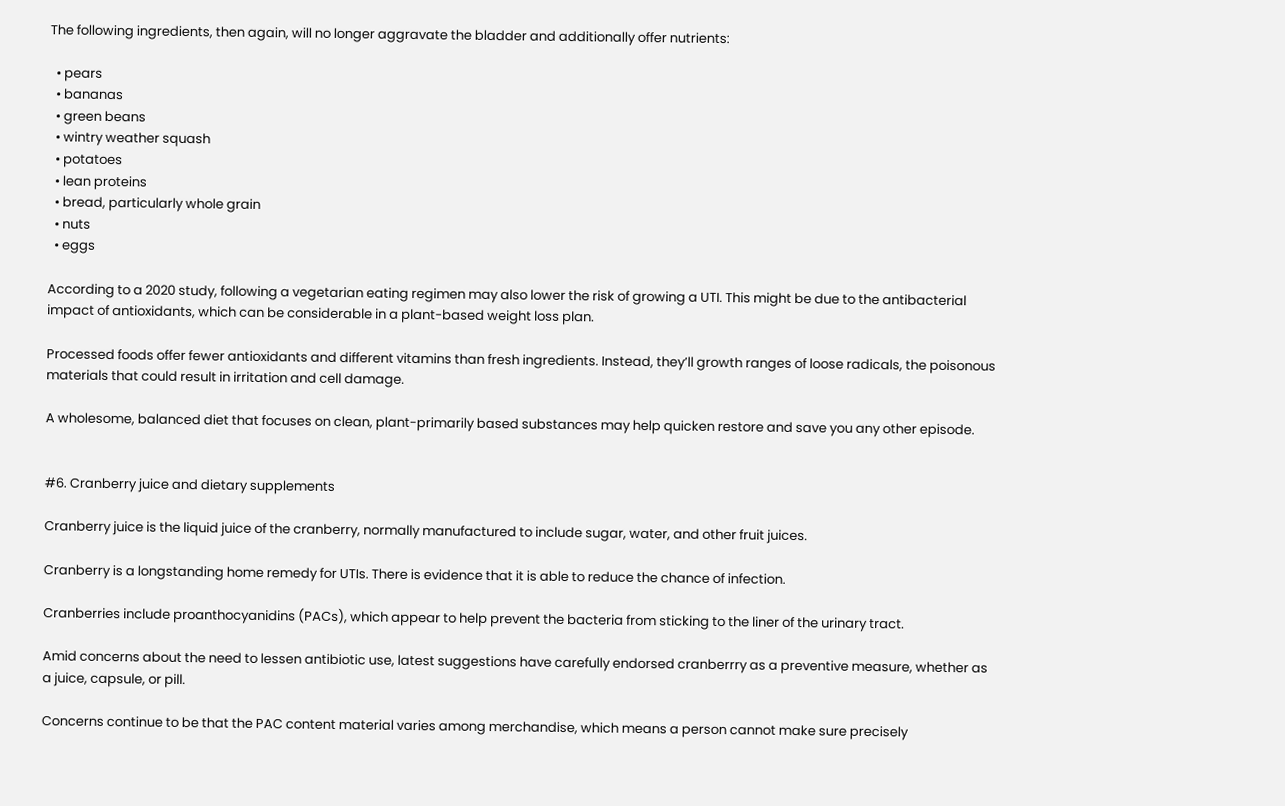The following ingredients, then again, will no longer aggravate the bladder and additionally offer nutrients:

  • pears
  • bananas
  • green beans
  • wintry weather squash
  • potatoes
  • lean proteins
  • bread, particularly whole grain
  • nuts
  • eggs

According to a 2020 study, following a vegetarian eating regimen may also lower the risk of growing a UTI. This might be due to the antibacterial impact of antioxidants, which can be considerable in a plant-based weight loss plan.

Processed foods offer fewer antioxidants and different vitamins than fresh ingredients. Instead, they’ll growth ranges of loose radicals, the poisonous materials that could result in irritation and cell damage.

A wholesome, balanced diet that focuses on clean, plant-primarily based substances may help quicken restore and save you any other episode.


#6. Cranberry juice and dietary supplements

Cranberry juice is the liquid juice of the cranberry, normally manufactured to include sugar, water, and other fruit juices.

Cranberry is a longstanding home remedy for UTIs. There is evidence that it is able to reduce the chance of infection.

Cranberries include proanthocyanidins (PACs), which appear to help prevent the bacteria from sticking to the liner of the urinary tract.

Amid concerns about the need to lessen antibiotic use, latest suggestions have carefully endorsed cranberrry as a preventive measure, whether as a juice, capsule, or pill.

Concerns continue to be that the PAC content material varies among merchandise, which means a person cannot make sure precisely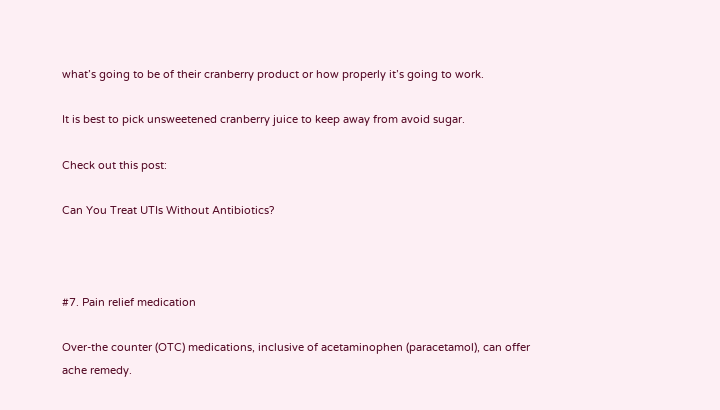what’s going to be of their cranberry product or how properly it’s going to work.

It is best to pick unsweetened cranberry juice to keep away from avoid sugar.

Check out this post:

Can You Treat UTIs Without Antibiotics?



#7. Pain relief medication

Over-the counter (OTC) medications, inclusive of acetaminophen (paracetamol), can offer ache remedy.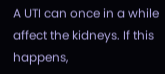A UTI can once in a while affect the kidneys. If this happens,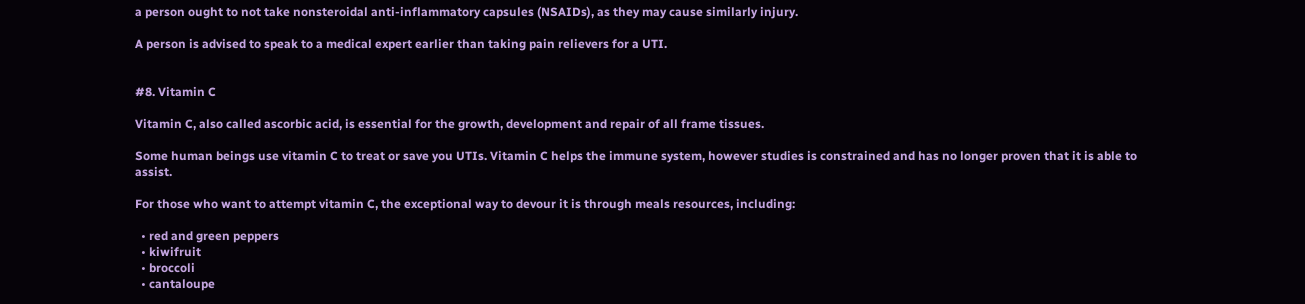a person ought to not take nonsteroidal anti-inflammatory capsules (NSAIDs), as they may cause similarly injury.

A person is advised to speak to a medical expert earlier than taking pain relievers for a UTI.


#8. Vitamin C

Vitamin C, also called ascorbic acid, is essential for the growth, development and repair of all frame tissues.

Some human beings use vitamin C to treat or save you UTIs. Vitamin C helps the immune system, however studies is constrained and has no longer proven that it is able to assist.

For those who want to attempt vitamin C, the exceptional way to devour it is through meals resources, including:

  • red and green peppers
  • kiwifruit
  • broccoli
  • cantaloupe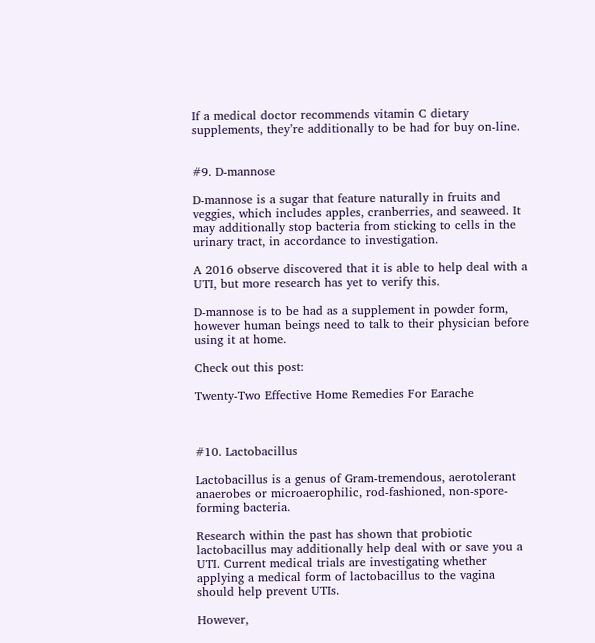If a medical doctor recommends vitamin C dietary supplements, they’re additionally to be had for buy on-line.


#9. D-mannose

D-mannose is a sugar that feature naturally in fruits and veggies, which includes apples, cranberries, and seaweed. It may additionally stop bacteria from sticking to cells in the urinary tract, in accordance to investigation.

A 2016 observe discovered that it is able to help deal with a UTI, but more research has yet to verify this.

D-mannose is to be had as a supplement in powder form, however human beings need to talk to their physician before using it at home.

Check out this post:

Twenty-Two Effective Home Remedies For Earache



#10. Lactobacillus

Lactobacillus is a genus of Gram-tremendous, aerotolerant anaerobes or microaerophilic, rod-fashioned, non-spore-forming bacteria.

Research within the past has shown that probiotic lactobacillus may additionally help deal with or save you a UTI. Current medical trials are investigating whether applying a medical form of lactobacillus to the vagina should help prevent UTIs.

However,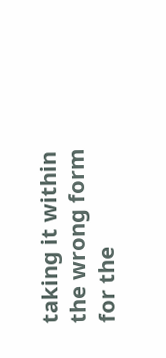taking it within the wrong form for the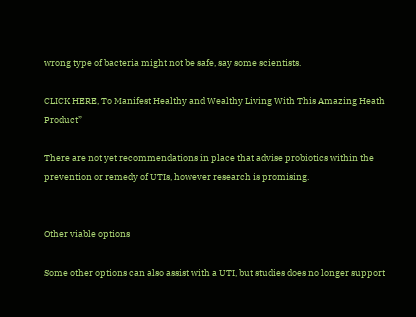wrong type of bacteria might not be safe, say some scientists.

CLICK HERE, To Manifest Healthy and Wealthy Living With This Amazing Heath Product”

There are not yet recommendations in place that advise probiotics within the prevention or remedy of UTIs, however research is promising.


Other viable options

Some other options can also assist with a UTI, but studies does no longer support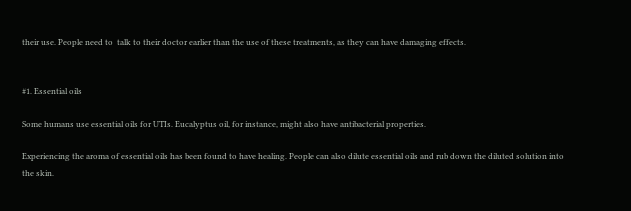their use. People need to  talk to their doctor earlier than the use of these treatments, as they can have damaging effects.


#1. Essential oils

Some humans use essential oils for UTIs. Eucalyptus oil, for instance, might also have antibacterial properties.

Experiencing the aroma of essential oils has been found to have healing. People can also dilute essential oils and rub down the diluted solution into the skin.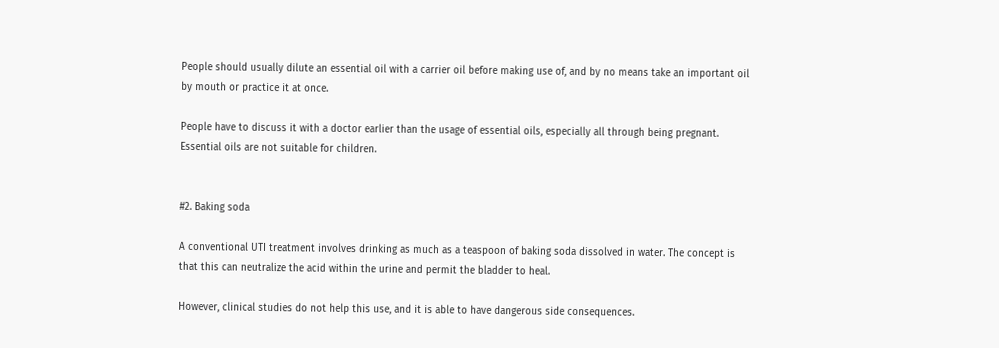People should usually dilute an essential oil with a carrier oil before making use of, and by no means take an important oil by mouth or practice it at once.

People have to discuss it with a doctor earlier than the usage of essential oils, especially all through being pregnant. Essential oils are not suitable for children.


#2. Baking soda

A conventional UTI treatment involves drinking as much as a teaspoon of baking soda dissolved in water. The concept is that this can neutralize the acid within the urine and permit the bladder to heal.

However, clinical studies do not help this use, and it is able to have dangerous side consequences.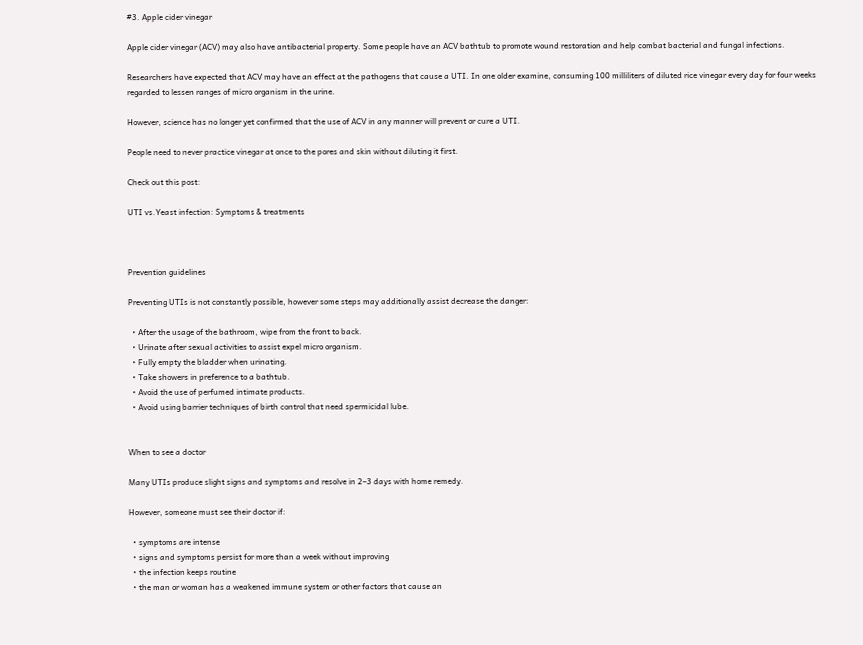#3. Apple cider vinegar

Apple cider vinegar (ACV) may also have antibacterial property. Some people have an ACV bathtub to promote wound restoration and help combat bacterial and fungal infections.

Researchers have expected that ACV may have an effect at the pathogens that cause a UTI. In one older examine, consuming 100 milliliters of diluted rice vinegar every day for four weeks regarded to lessen ranges of micro organism in the urine.

However, science has no longer yet confirmed that the use of ACV in any manner will prevent or cure a UTI.

People need to never practice vinegar at once to the pores and skin without diluting it first.

Check out this post:

UTI vs.Yeast infection: Symptoms & treatments



Prevention guidelines

Preventing UTIs is not constantly possible, however some steps may additionally assist decrease the danger:

  • After the usage of the bathroom, wipe from the front to back.
  • Urinate after sexual activities to assist expel micro organism.
  • Fully empty the bladder when urinating.
  • Take showers in preference to a bathtub.
  • Avoid the use of perfumed intimate products.
  • Avoid using barrier techniques of birth control that need spermicidal lube.


When to see a doctor

Many UTIs produce slight signs and symptoms and resolve in 2–3 days with home remedy.

However, someone must see their doctor if:

  • symptoms are intense
  • signs and symptoms persist for more than a week without improving
  • the infection keeps routine
  • the man or woman has a weakened immune system or other factors that cause an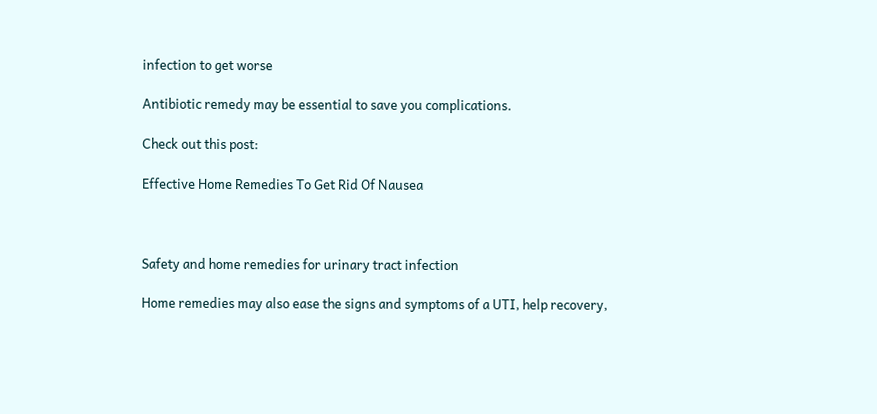infection to get worse

Antibiotic remedy may be essential to save you complications.

Check out this post:

Effective Home Remedies To Get Rid Of Nausea



Safety and home remedies for urinary tract infection

Home remedies may also ease the signs and symptoms of a UTI, help recovery,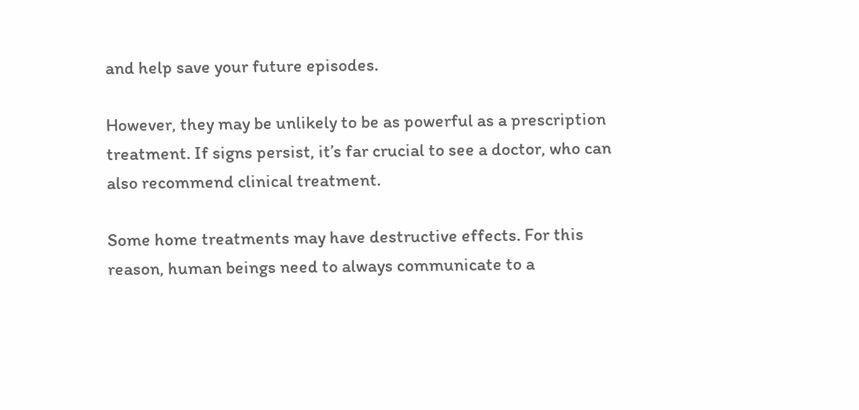and help save your future episodes.

However, they may be unlikely to be as powerful as a prescription treatment. If signs persist, it’s far crucial to see a doctor, who can also recommend clinical treatment.

Some home treatments may have destructive effects. For this reason, human beings need to always communicate to a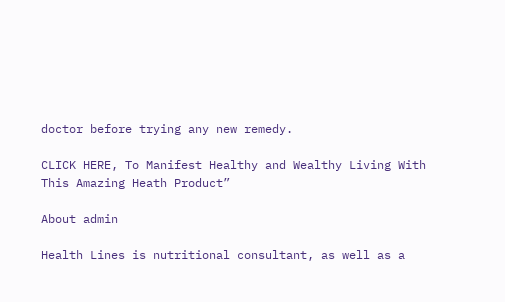doctor before trying any new remedy.

CLICK HERE, To Manifest Healthy and Wealthy Living With This Amazing Heath Product”

About admin

Health Lines is nutritional consultant, as well as a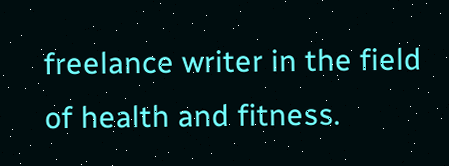freelance writer in the field of health and fitness.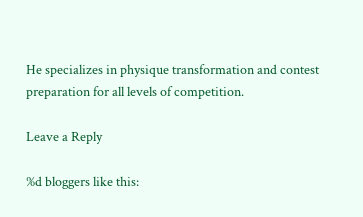He specializes in physique transformation and contest preparation for all levels of competition.

Leave a Reply

%d bloggers like this: